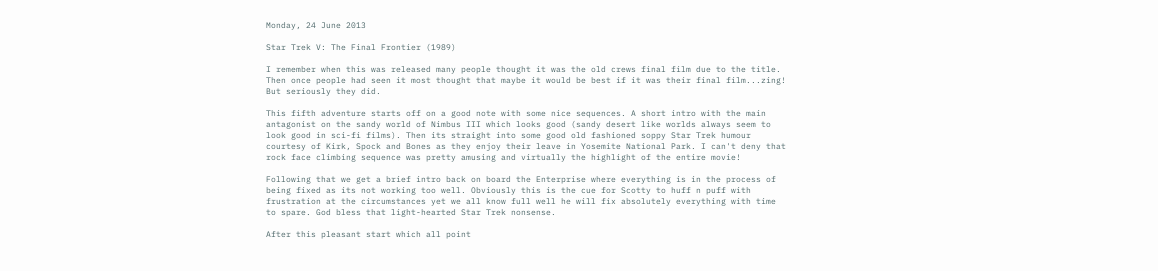Monday, 24 June 2013

Star Trek V: The Final Frontier (1989)

I remember when this was released many people thought it was the old crews final film due to the title. Then once people had seen it most thought that maybe it would be best if it was their final film...zing! But seriously they did.

This fifth adventure starts off on a good note with some nice sequences. A short intro with the main antagonist on the sandy world of Nimbus III which looks good (sandy desert like worlds always seem to look good in sci-fi films). Then its straight into some good old fashioned soppy Star Trek humour courtesy of Kirk, Spock and Bones as they enjoy their leave in Yosemite National Park. I can't deny that rock face climbing sequence was pretty amusing and virtually the highlight of the entire movie!

Following that we get a brief intro back on board the Enterprise where everything is in the process of being fixed as its not working too well. Obviously this is the cue for Scotty to huff n puff with frustration at the circumstances yet we all know full well he will fix absolutely everything with time to spare. God bless that light-hearted Star Trek nonsense.

After this pleasant start which all point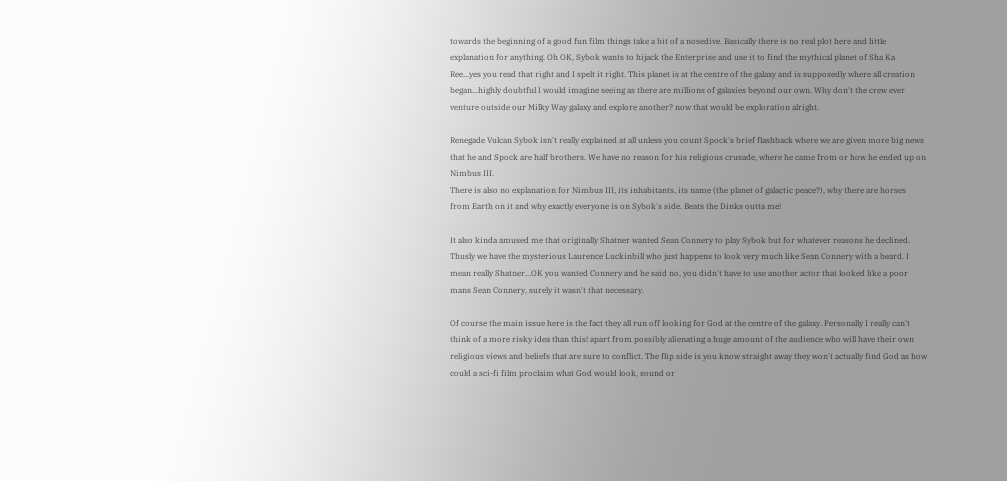towards the beginning of a good fun film things take a bit of a nosedive. Basically there is no real plot here and little explanation for anything. Oh OK, Sybok wants to hijack the Enterprise and use it to find the mythical planet of Sha Ka Ree...yes you read that right and I spelt it right. This planet is at the centre of the galaxy and is supposedly where all creation began...highly doubtful I would imagine seeing as there are millions of galaxies beyond our own. Why don't the crew ever venture outside our Milky Way galaxy and explore another? now that would be exploration alright.

Renegade Vulcan Sybok isn't really explained at all unless you count Spock's brief flashback where we are given more big news that he and Spock are half brothers. We have no reason for his religious crusade, where he came from or how he ended up on Nimbus III.
There is also no explanation for Nimbus III, its inhabitants, its name (the planet of galactic peace?), why there are horses from Earth on it and why exactly everyone is on Sybok's side. Beats the Dinks outta me!

It also kinda amused me that originally Shatner wanted Sean Connery to play Sybok but for whatever reasons he declined. Thusly we have the mysterious Laurence Luckinbill who just happens to look very much like Sean Connery with a beard. I mean really Shatner...OK you wanted Connery and he said no, you didn't have to use another actor that looked like a poor mans Sean Connery, surely it wasn't that necessary.

Of course the main issue here is the fact they all run off looking for God at the centre of the galaxy. Personally I really can't think of a more risky idea than this! apart from possibly alienating a huge amount of the audience who will have their own religious views and beliefs that are sure to conflict. The flip side is you know straight away they won't actually find God as how could a sci-fi film proclaim what God would look, sound or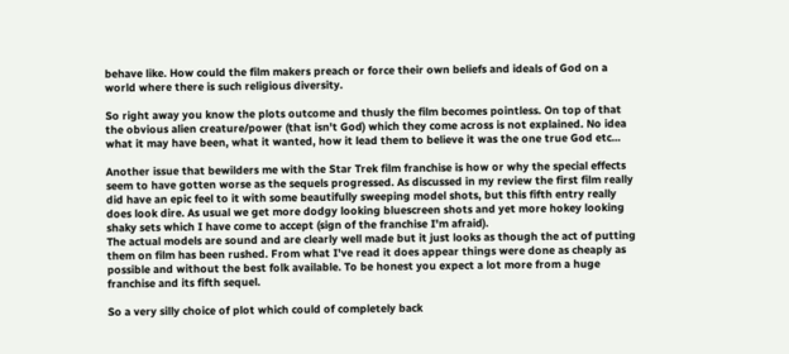behave like. How could the film makers preach or force their own beliefs and ideals of God on a world where there is such religious diversity.

So right away you know the plots outcome and thusly the film becomes pointless. On top of that the obvious alien creature/power (that isn't God) which they come across is not explained. No idea what it may have been, what it wanted, how it lead them to believe it was the one true God etc...

Another issue that bewilders me with the Star Trek film franchise is how or why the special effects seem to have gotten worse as the sequels progressed. As discussed in my review the first film really did have an epic feel to it with some beautifully sweeping model shots, but this fifth entry really does look dire. As usual we get more dodgy looking bluescreen shots and yet more hokey looking shaky sets which I have come to accept (sign of the franchise I'm afraid).
The actual models are sound and are clearly well made but it just looks as though the act of putting them on film has been rushed. From what I've read it does appear things were done as cheaply as possible and without the best folk available. To be honest you expect a lot more from a huge franchise and its fifth sequel.

So a very silly choice of plot which could of completely back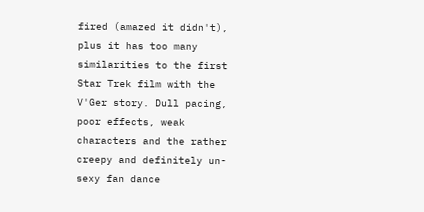fired (amazed it didn't), plus it has too many similarities to the first Star Trek film with the V'Ger story. Dull pacing, poor effects, weak characters and the rather creepy and definitely un-sexy fan dance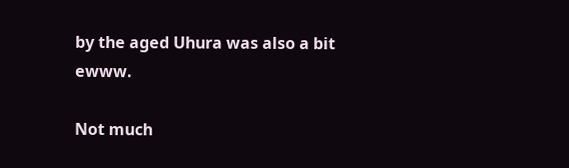by the aged Uhura was also a bit ewww.

Not much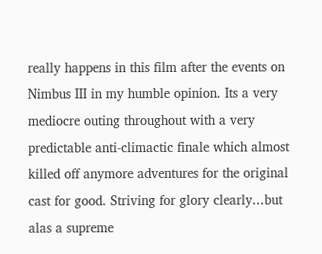really happens in this film after the events on Nimbus III in my humble opinion. Its a very mediocre outing throughout with a very predictable anti-climactic finale which almost killed off anymore adventures for the original cast for good. Striving for glory clearly...but alas a supreme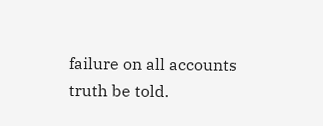failure on all accounts truth be told.